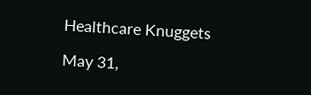Healthcare Knuggets

May 31,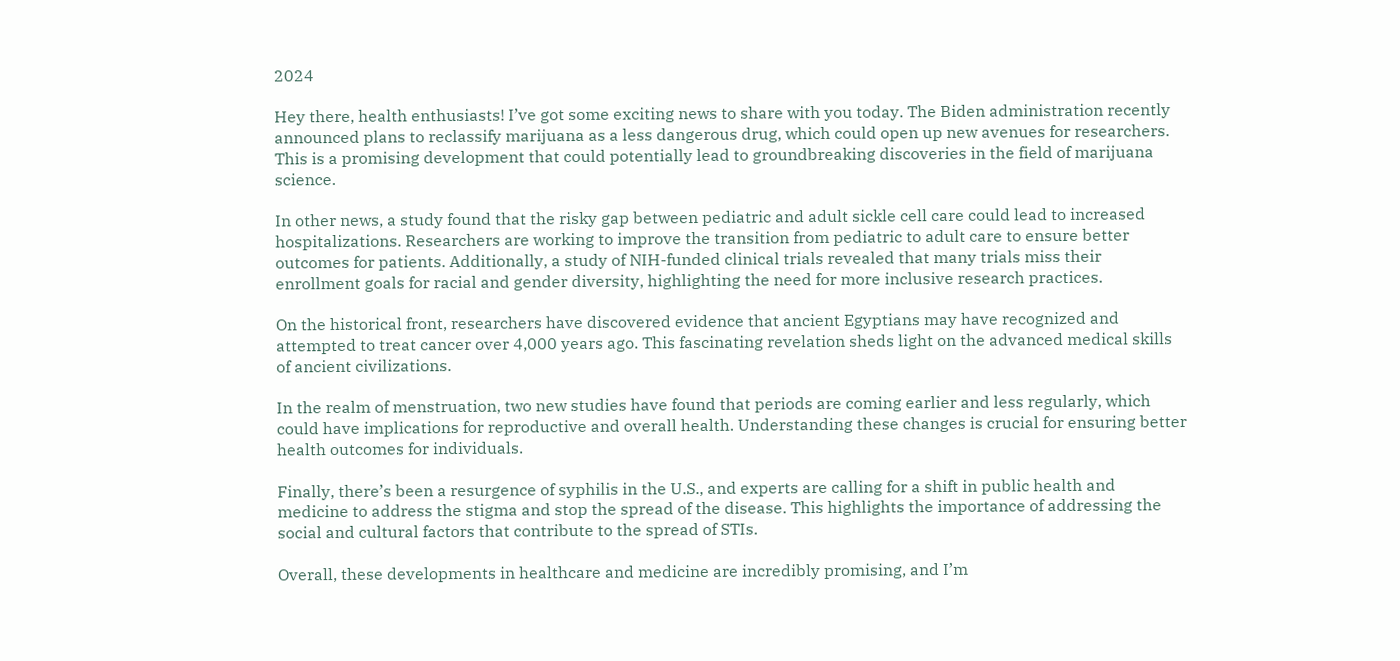2024

Hey there, health enthusiasts! I’ve got some exciting news to share with you today. The Biden administration recently announced plans to reclassify marijuana as a less dangerous drug, which could open up new avenues for researchers. This is a promising development that could potentially lead to groundbreaking discoveries in the field of marijuana science.

In other news, a study found that the risky gap between pediatric and adult sickle cell care could lead to increased hospitalizations. Researchers are working to improve the transition from pediatric to adult care to ensure better outcomes for patients. Additionally, a study of NIH-funded clinical trials revealed that many trials miss their enrollment goals for racial and gender diversity, highlighting the need for more inclusive research practices.

On the historical front, researchers have discovered evidence that ancient Egyptians may have recognized and attempted to treat cancer over 4,000 years ago. This fascinating revelation sheds light on the advanced medical skills of ancient civilizations.

In the realm of menstruation, two new studies have found that periods are coming earlier and less regularly, which could have implications for reproductive and overall health. Understanding these changes is crucial for ensuring better health outcomes for individuals.

Finally, there’s been a resurgence of syphilis in the U.S., and experts are calling for a shift in public health and medicine to address the stigma and stop the spread of the disease. This highlights the importance of addressing the social and cultural factors that contribute to the spread of STIs.

Overall, these developments in healthcare and medicine are incredibly promising, and I’m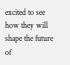excited to see how they will shape the future of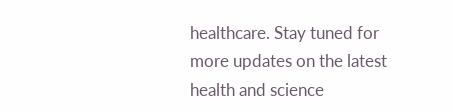healthcare. Stay tuned for more updates on the latest health and science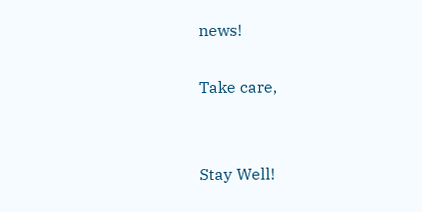news!

Take care,


Stay Well!